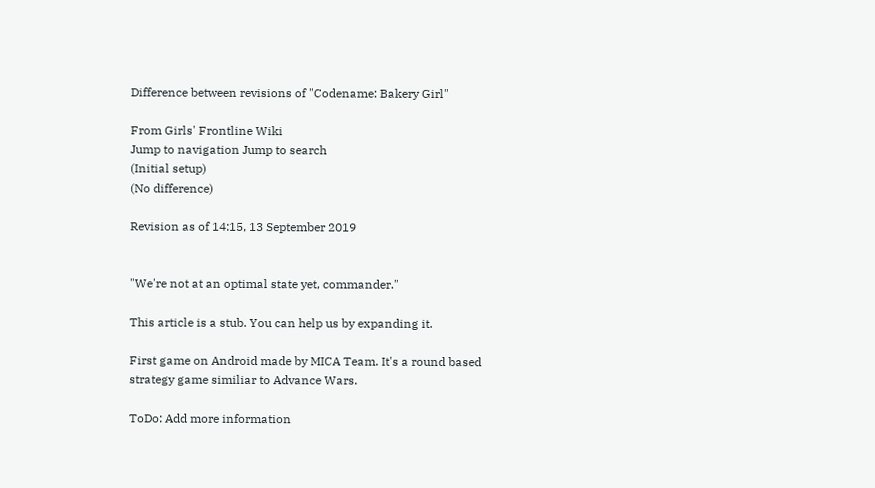Difference between revisions of "Codename: Bakery Girl"

From Girls' Frontline Wiki
Jump to navigation Jump to search
(Initial setup)
(No difference)

Revision as of 14:15, 13 September 2019


"We're not at an optimal state yet, commander."

This article is a stub. You can help us by expanding it.

First game on Android made by MICA Team. It's a round based strategy game similiar to Advance Wars.

ToDo: Add more information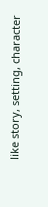like story, setting, character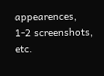appearences, 1-2 screenshots, etc.